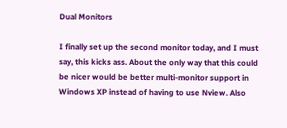Dual Monitors

I finally set up the second monitor today, and I must say, this kicks ass. About the only way that this could be nicer would be better multi-monitor support in Windows XP instead of having to use Nview. Also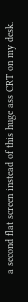a second flat screen instead of this huge ass CRT on my desk.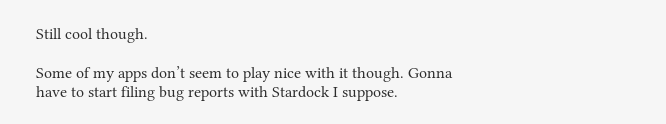Still cool though.

Some of my apps don’t seem to play nice with it though. Gonna have to start filing bug reports with Stardock I suppose.